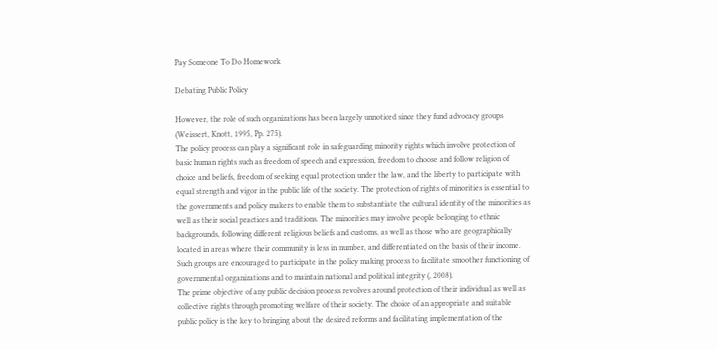Pay Someone To Do Homework

Debating Public Policy

However, the role of such organizations has been largely unnoticed since they fund advocacy groups (Weissert, Knott, 1995, Pp. 275).
The policy process can play a significant role in safeguarding minority rights which involve protection of basic human rights such as freedom of speech and expression, freedom to choose and follow religion of choice and beliefs, freedom of seeking equal protection under the law, and the liberty to participate with equal strength and vigor in the public life of the society. The protection of rights of minorities is essential to the governments and policy makers to enable them to substantiate the cultural identity of the minorities as well as their social practices and traditions. The minorities may involve people belonging to ethnic backgrounds, following different religious beliefs and customs, as well as those who are geographically located in areas where their community is less in number, and differentiated on the basis of their income. Such groups are encouraged to participate in the policy making process to facilitate smoother functioning of governmental organizations and to maintain national and political integrity (, 2008).
The prime objective of any public decision process revolves around protection of their individual as well as collective rights through promoting welfare of their society. The choice of an appropriate and suitable public policy is the key to bringing about the desired reforms and facilitating implementation of the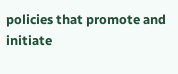policies that promote and initiate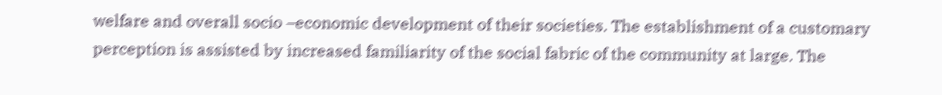welfare and overall socio –economic development of their societies. The establishment of a customary perception is assisted by increased familiarity of the social fabric of the community at large. The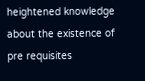heightened knowledge about the existence of pre requisites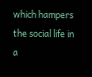which hampers the social life in a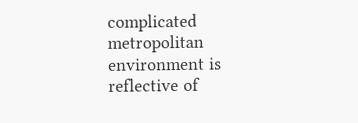complicated metropolitan environment is reflective of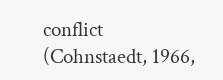conflict (Cohnstaedt, 1966,